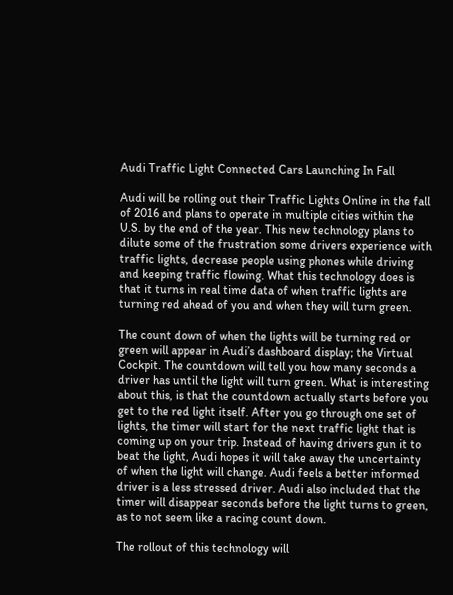Audi Traffic Light Connected Cars Launching In Fall

Audi will be rolling out their Traffic Lights Online in the fall of 2016 and plans to operate in multiple cities within the U.S. by the end of the year. This new technology plans to dilute some of the frustration some drivers experience with traffic lights, decrease people using phones while driving and keeping traffic flowing. What this technology does is that it turns in real time data of when traffic lights are turning red ahead of you and when they will turn green.

The count down of when the lights will be turning red or green will appear in Audi’s dashboard display; the Virtual Cockpit. The countdown will tell you how many seconds a driver has until the light will turn green. What is interesting about this, is that the countdown actually starts before you get to the red light itself. After you go through one set of lights, the timer will start for the next traffic light that is coming up on your trip. Instead of having drivers gun it to beat the light, Audi hopes it will take away the uncertainty of when the light will change. Audi feels a better informed driver is a less stressed driver. Audi also included that the timer will disappear seconds before the light turns to green, as to not seem like a racing count down.

The rollout of this technology will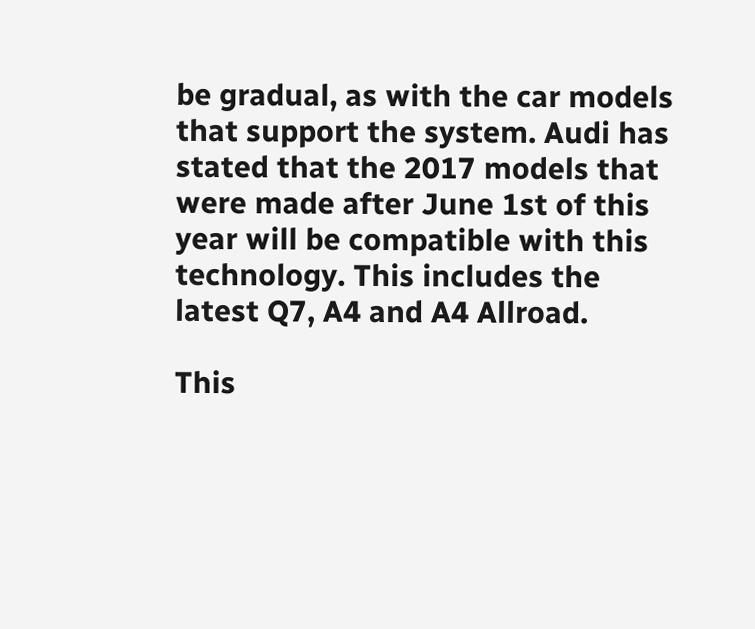be gradual, as with the car models that support the system. Audi has stated that the 2017 models that were made after June 1st of this year will be compatible with this technology. This includes the latest Q7, A4 and A4 Allroad.

This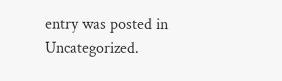entry was posted in Uncategorized.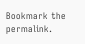Bookmark the permalink.